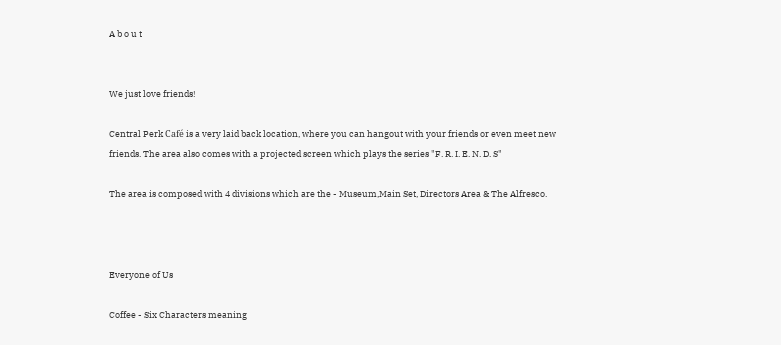A b o u t


We just love friends!

Central Perk Café is a very laid back location, where you can hangout with your friends or even meet new friends. The area also comes with a projected screen which plays the series "F. R. I. E. N. D. S"

The area is composed with 4 divisions which are the - Museum,Main Set, Directors Area & The Alfresco.



Everyone of Us

Coffee - Six Characters meaning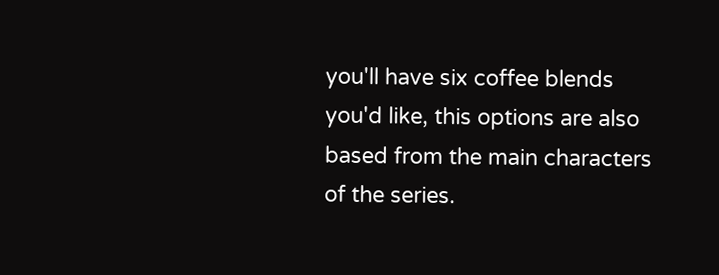you'll have six coffee blends you'd like, this options are also based from the main characters of the series.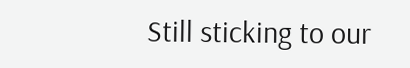Still sticking to our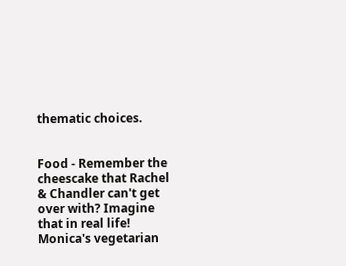thematic choices.


Food - Remember the cheescake that Rachel & Chandler can't get over with? Imagine that in real life! Monica's vegetarian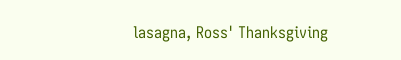lasagna, Ross' Thanksgiving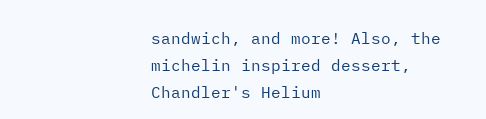sandwich, and more! Also, the michelin inspired dessert, Chandler's Helium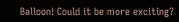Balloon! Could it be more exciting?